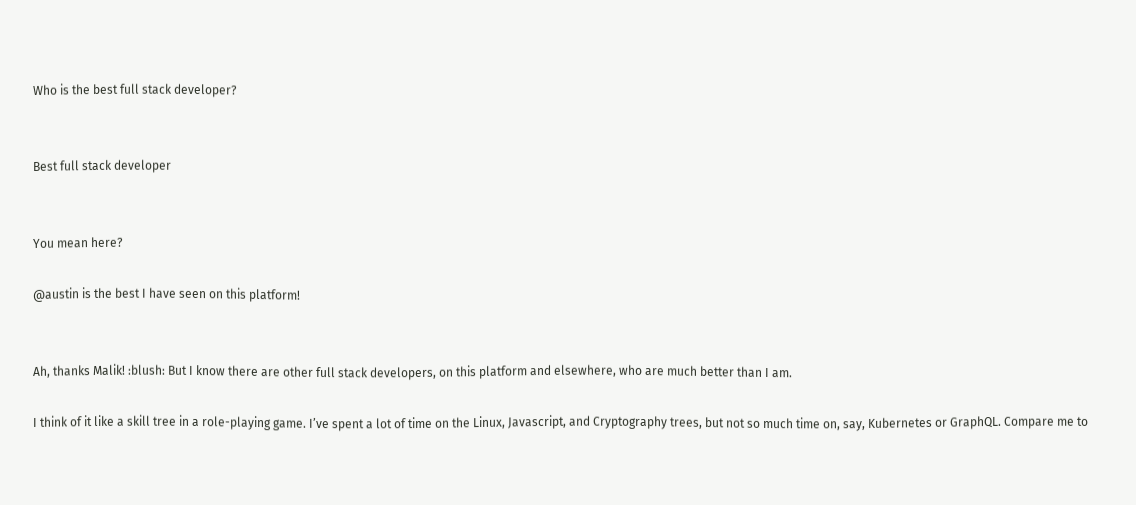Who is the best full stack developer?


Best full stack developer


You mean here?

@austin is the best I have seen on this platform!


Ah, thanks Malik! :blush: But I know there are other full stack developers, on this platform and elsewhere, who are much better than I am.

I think of it like a skill tree in a role-playing game. I’ve spent a lot of time on the Linux, Javascript, and Cryptography trees, but not so much time on, say, Kubernetes or GraphQL. Compare me to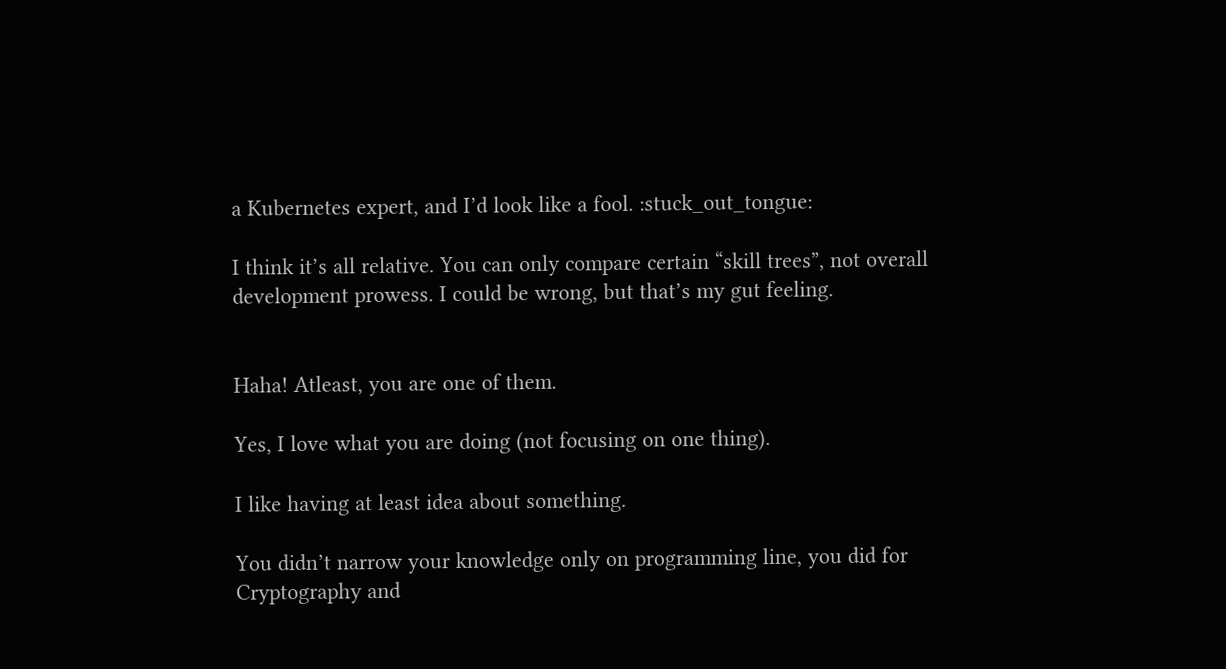a Kubernetes expert, and I’d look like a fool. :stuck_out_tongue:

I think it’s all relative. You can only compare certain “skill trees”, not overall development prowess. I could be wrong, but that’s my gut feeling.


Haha! Atleast, you are one of them.

Yes, I love what you are doing (not focusing on one thing).

I like having at least idea about something.

You didn’t narrow your knowledge only on programming line, you did for Cryptography and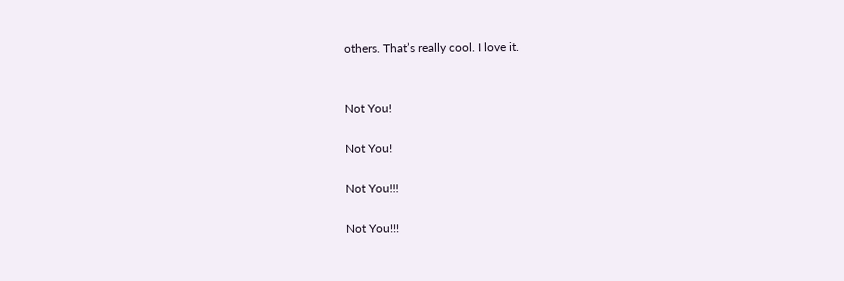others. That’s really cool. I love it.


Not You!

Not You!

Not You!!!

Not You!!!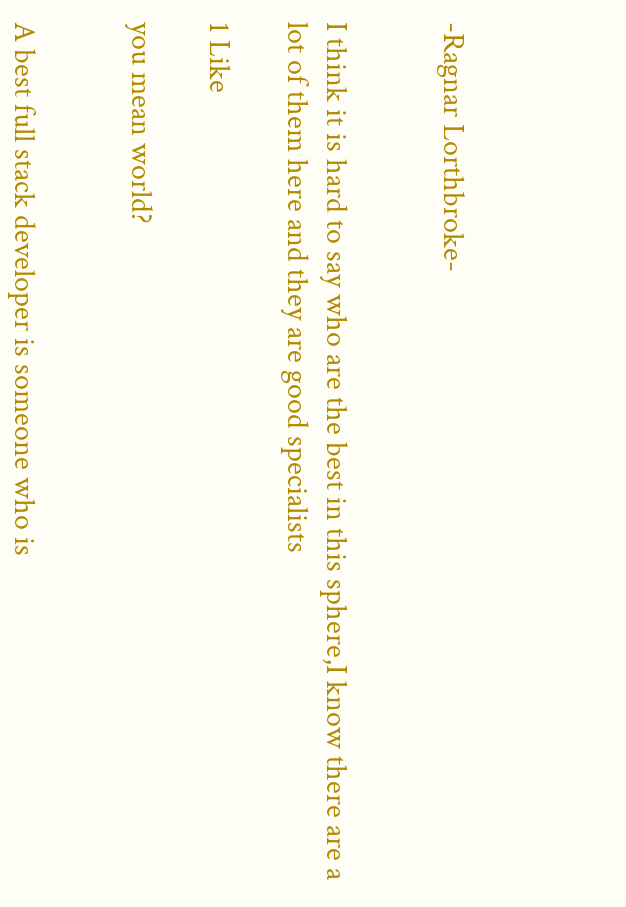-Ragnar Lorthbroke-


I think it is hard to say who are the best in this sphere,I know there are a lot of them here and they are good specialists

1 Like

you mean world?


A best full stack developer is someone who is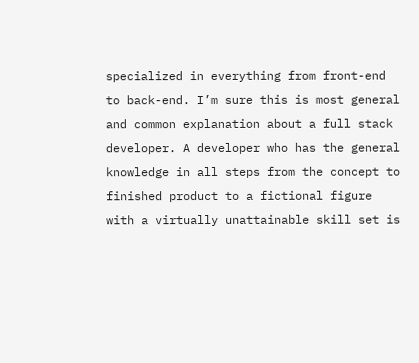specialized in everything from front-end to back-end. I’m sure this is most general and common explanation about a full stack developer. A developer who has the general knowledge in all steps from the concept to finished product to a fictional figure with a virtually unattainable skill set is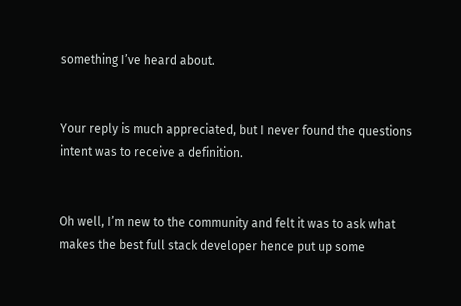something I’ve heard about.


Your reply is much appreciated, but I never found the questions intent was to receive a definition.


Oh well, I’m new to the community and felt it was to ask what makes the best full stack developer hence put up some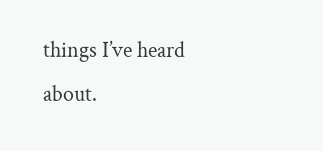things I’ve heard about.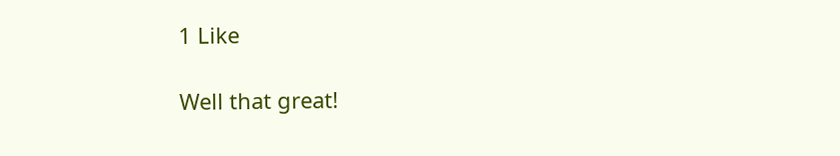1 Like

Well that great!